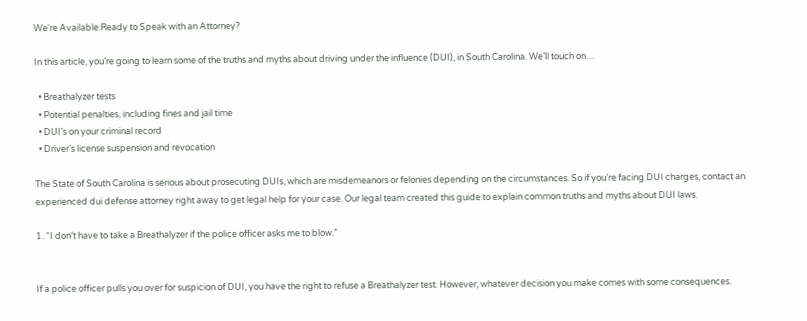We're Available.Ready to Speak with an Attorney?

In this article, you’re going to learn some of the truths and myths about driving under the influence (DUI), in South Carolina. We’ll touch on…

  • Breathalyzer tests
  • Potential penalties, including fines and jail time
  • DUI’s on your criminal record
  • Driver’s license suspension and revocation

The State of South Carolina is serious about prosecuting DUIs, which are misdemeanors or felonies depending on the circumstances. So if you’re facing DUI charges, contact an experienced dui defense attorney right away to get legal help for your case. Our legal team created this guide to explain common truths and myths about DUI laws.

1. “I don’t have to take a Breathalyzer if the police officer asks me to blow.”


If a police officer pulls you over for suspicion of DUI, you have the right to refuse a Breathalyzer test. However, whatever decision you make comes with some consequences.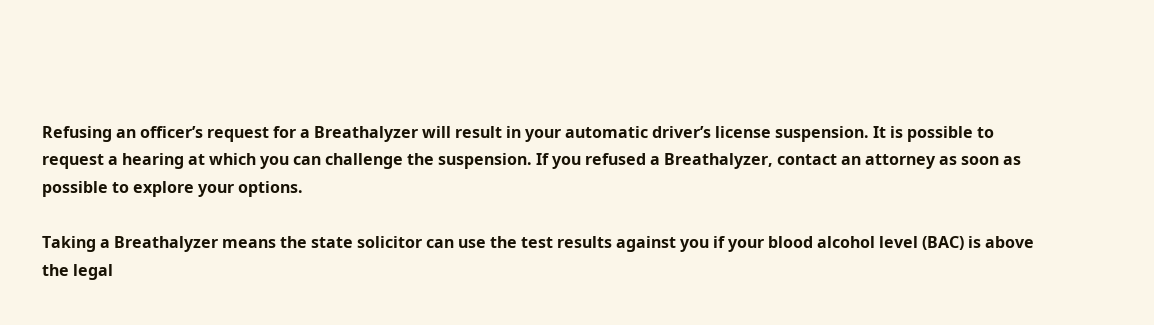Refusing an officer’s request for a Breathalyzer will result in your automatic driver’s license suspension. It is possible to request a hearing at which you can challenge the suspension. If you refused a Breathalyzer, contact an attorney as soon as possible to explore your options.

Taking a Breathalyzer means the state solicitor can use the test results against you if your blood alcohol level (BAC) is above the legal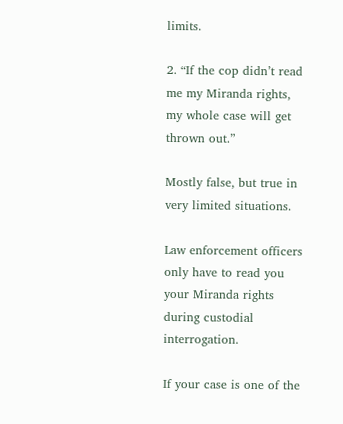limits.

2. “If the cop didn’t read me my Miranda rights, my whole case will get thrown out.”

Mostly false, but true in very limited situations.

Law enforcement officers only have to read you your Miranda rights during custodial interrogation.

If your case is one of the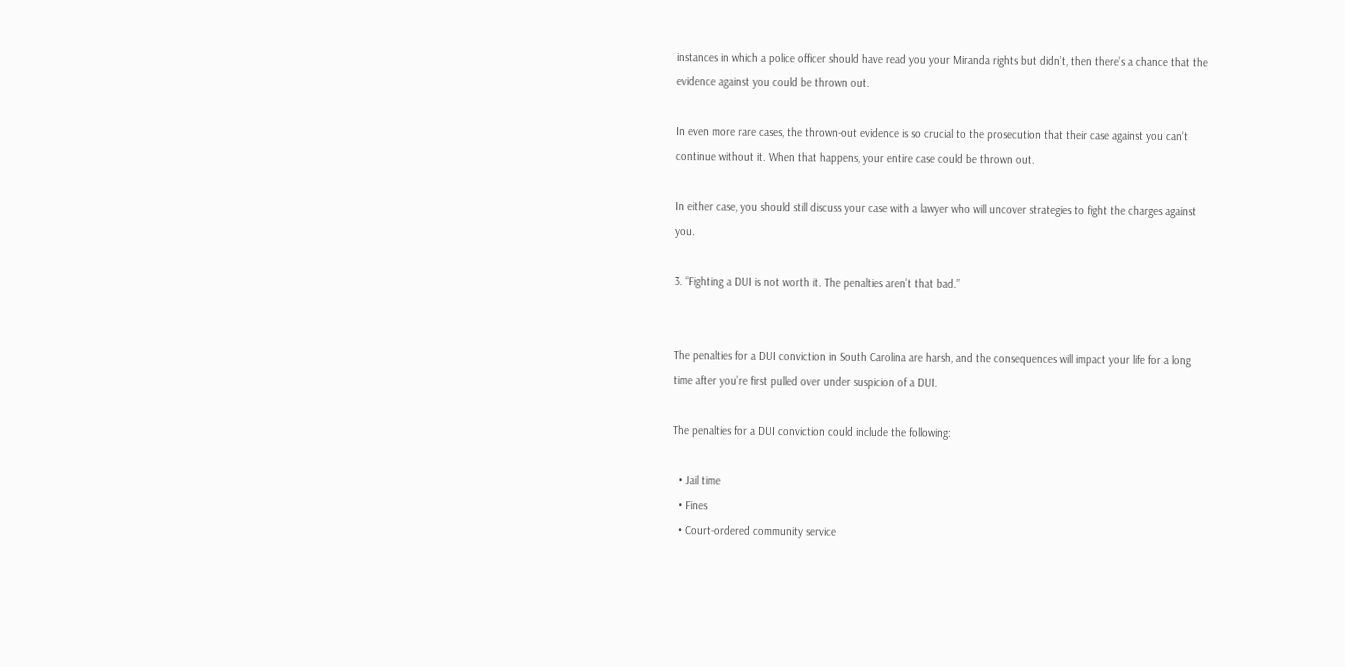instances in which a police officer should have read you your Miranda rights but didn’t, then there’s a chance that the evidence against you could be thrown out.

In even more rare cases, the thrown-out evidence is so crucial to the prosecution that their case against you can’t continue without it. When that happens, your entire case could be thrown out.

In either case, you should still discuss your case with a lawyer who will uncover strategies to fight the charges against you.

3. “Fighting a DUI is not worth it. The penalties aren’t that bad.”


The penalties for a DUI conviction in South Carolina are harsh, and the consequences will impact your life for a long time after you’re first pulled over under suspicion of a DUI.

The penalties for a DUI conviction could include the following:

  • Jail time
  • Fines
  • Court-ordered community service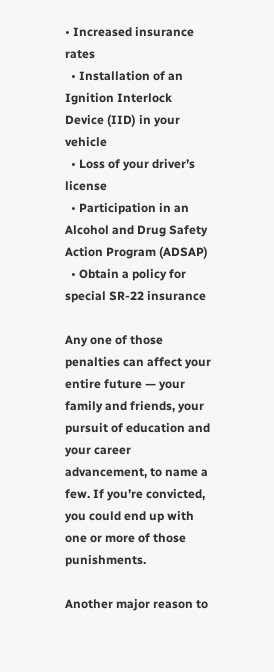• Increased insurance rates
  • Installation of an Ignition Interlock Device (IID) in your vehicle
  • Loss of your driver’s license
  • Participation in an Alcohol and Drug Safety Action Program (ADSAP)
  • Obtain a policy for special SR-22 insurance

Any one of those penalties can affect your entire future — your family and friends, your pursuit of education and your career advancement, to name a few. If you’re convicted, you could end up with one or more of those punishments.

Another major reason to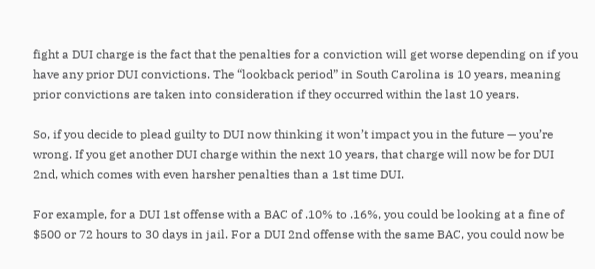fight a DUI charge is the fact that the penalties for a conviction will get worse depending on if you have any prior DUI convictions. The “lookback period” in South Carolina is 10 years, meaning prior convictions are taken into consideration if they occurred within the last 10 years.

So, if you decide to plead guilty to DUI now thinking it won’t impact you in the future — you’re wrong. If you get another DUI charge within the next 10 years, that charge will now be for DUI 2nd, which comes with even harsher penalties than a 1st time DUI.

For example, for a DUI 1st offense with a BAC of .10% to .16%, you could be looking at a fine of $500 or 72 hours to 30 days in jail. For a DUI 2nd offense with the same BAC, you could now be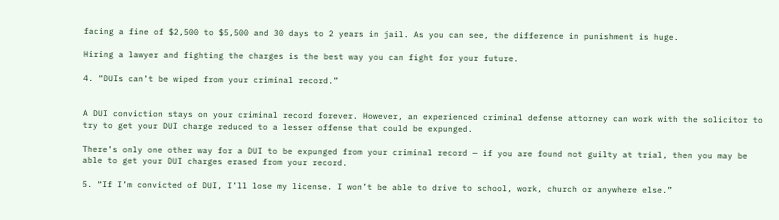facing a fine of $2,500 to $5,500 and 30 days to 2 years in jail. As you can see, the difference in punishment is huge.

Hiring a lawyer and fighting the charges is the best way you can fight for your future.

4. “DUIs can’t be wiped from your criminal record.”


A DUI conviction stays on your criminal record forever. However, an experienced criminal defense attorney can work with the solicitor to try to get your DUI charge reduced to a lesser offense that could be expunged.

There’s only one other way for a DUI to be expunged from your criminal record — if you are found not guilty at trial, then you may be able to get your DUI charges erased from your record.

5. “If I’m convicted of DUI, I’ll lose my license. I won’t be able to drive to school, work, church or anywhere else.”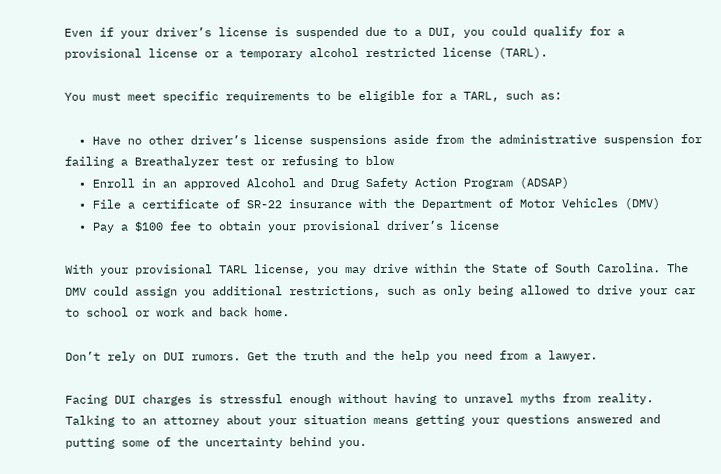Even if your driver’s license is suspended due to a DUI, you could qualify for a provisional license or a temporary alcohol restricted license (TARL).

You must meet specific requirements to be eligible for a TARL, such as:

  • Have no other driver’s license suspensions aside from the administrative suspension for failing a Breathalyzer test or refusing to blow
  • Enroll in an approved Alcohol and Drug Safety Action Program (ADSAP)
  • File a certificate of SR-22 insurance with the Department of Motor Vehicles (DMV)
  • Pay a $100 fee to obtain your provisional driver’s license

With your provisional TARL license, you may drive within the State of South Carolina. The DMV could assign you additional restrictions, such as only being allowed to drive your car to school or work and back home.

Don’t rely on DUI rumors. Get the truth and the help you need from a lawyer.

Facing DUI charges is stressful enough without having to unravel myths from reality. Talking to an attorney about your situation means getting your questions answered and putting some of the uncertainty behind you.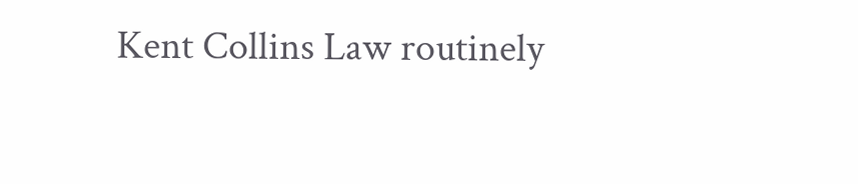Kent Collins Law routinely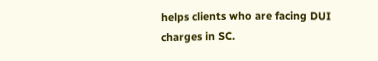helps clients who are facing DUI charges in SC.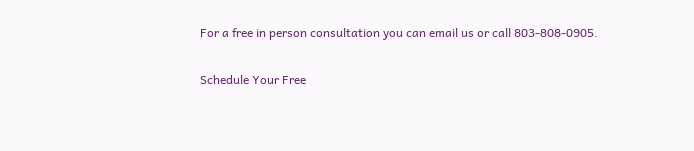For a free in person consultation you can email us or call 803-808-0905.

Schedule Your Free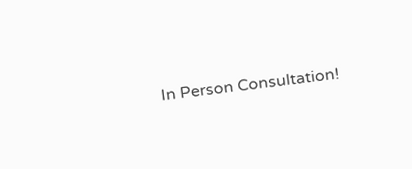In Person Consultation!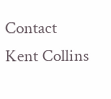Contact Kent Collins